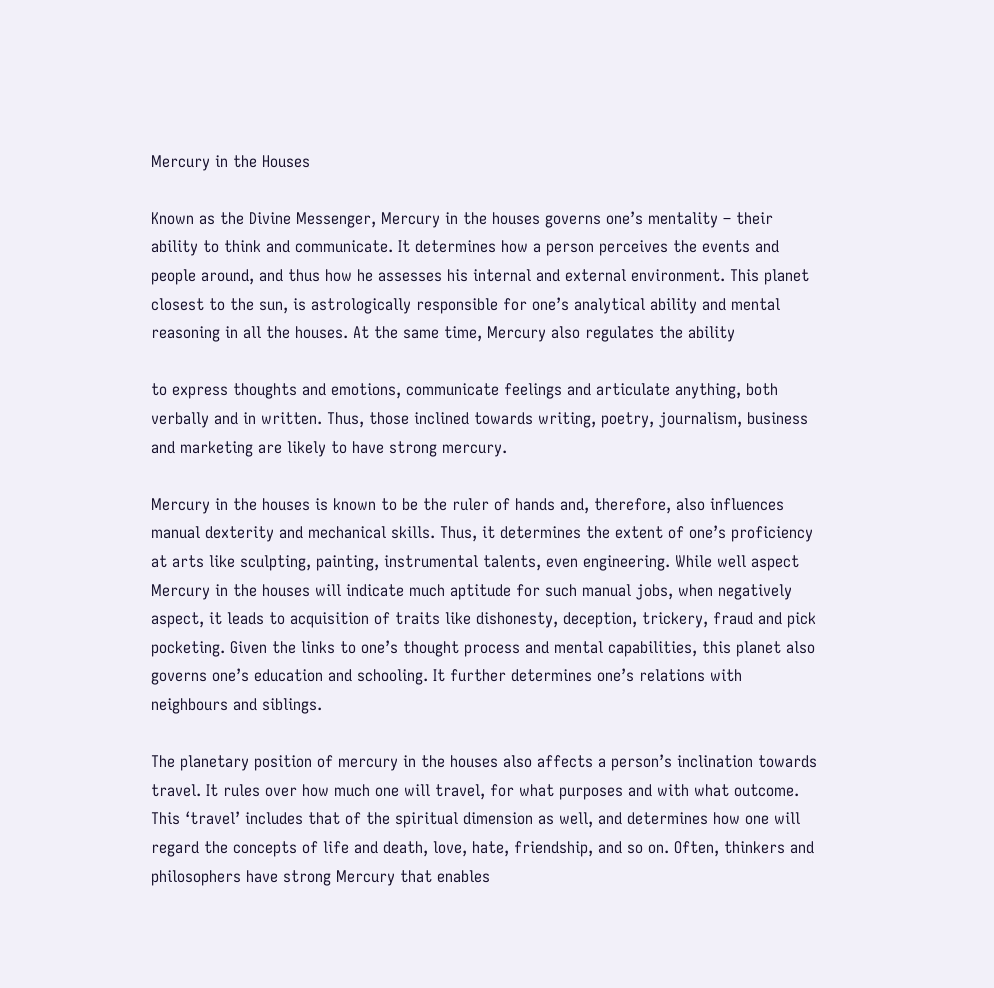Mercury in the Houses

Known as the Divine Messenger, Mercury in the houses governs one’s mentality – their ability to think and communicate. It determines how a person perceives the events and people around, and thus how he assesses his internal and external environment. This planet closest to the sun, is astrologically responsible for one’s analytical ability and mental reasoning in all the houses. At the same time, Mercury also regulates the ability

to express thoughts and emotions, communicate feelings and articulate anything, both verbally and in written. Thus, those inclined towards writing, poetry, journalism, business and marketing are likely to have strong mercury.

Mercury in the houses is known to be the ruler of hands and, therefore, also influences manual dexterity and mechanical skills. Thus, it determines the extent of one’s proficiency at arts like sculpting, painting, instrumental talents, even engineering. While well aspect Mercury in the houses will indicate much aptitude for such manual jobs, when negatively aspect, it leads to acquisition of traits like dishonesty, deception, trickery, fraud and pick pocketing. Given the links to one’s thought process and mental capabilities, this planet also governs one’s education and schooling. It further determines one’s relations with neighbours and siblings.

The planetary position of mercury in the houses also affects a person’s inclination towards travel. It rules over how much one will travel, for what purposes and with what outcome. This ‘travel’ includes that of the spiritual dimension as well, and determines how one will regard the concepts of life and death, love, hate, friendship, and so on. Often, thinkers and philosophers have strong Mercury that enables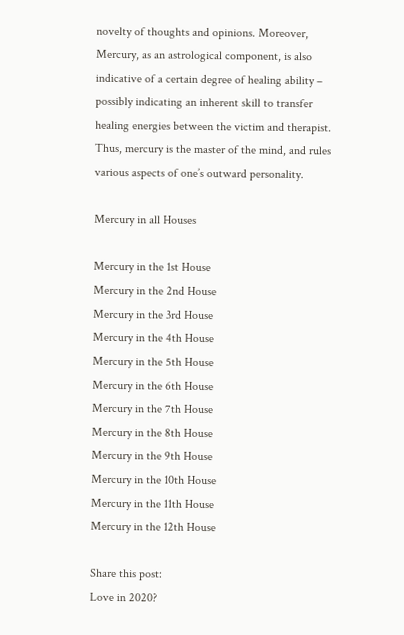novelty of thoughts and opinions. Moreover, Mercury, as an astrological component, is also indicative of a certain degree of healing ability – possibly indicating an inherent skill to transfer healing energies between the victim and therapist. Thus, mercury is the master of the mind, and rules various aspects of one’s outward personality.

Mercury in all Houses

Mercury in the 1st House
Mercury in the 2nd House
Mercury in the 3rd House
Mercury in the 4th House
Mercury in the 5th House
Mercury in the 6th House
Mercury in the 7th House
Mercury in the 8th House
Mercury in the 9th House
Mercury in the 10th House
Mercury in the 11th House
Mercury in the 12th House

Share this post:
Love in 2020?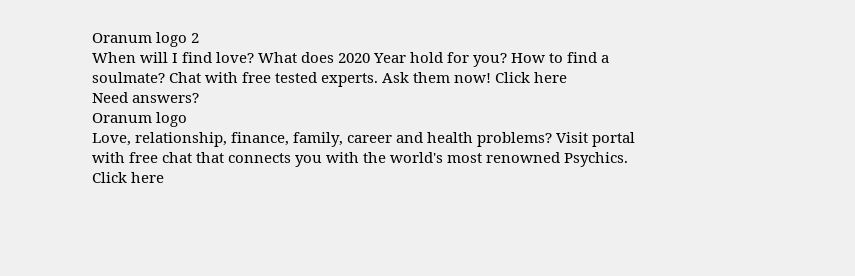Oranum logo 2
When will I find love? What does 2020 Year hold for you? How to find a soulmate? Chat with free tested experts. Ask them now! Click here
Need answers?
Oranum logo
Love, relationship, finance, family, career and health problems? Visit portal with free chat that connects you with the world's most renowned Psychics. Click here